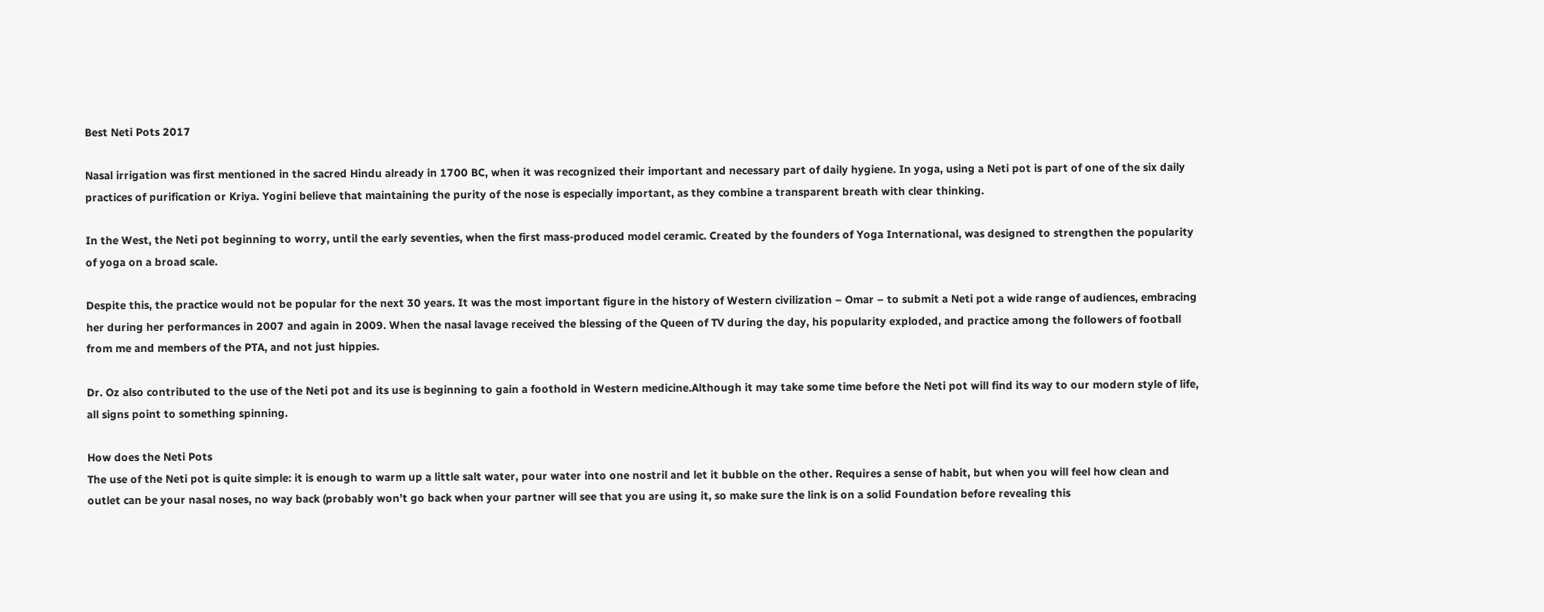Best Neti Pots 2017

Nasal irrigation was first mentioned in the sacred Hindu already in 1700 BC, when it was recognized their important and necessary part of daily hygiene. In yoga, using a Neti pot is part of one of the six daily practices of purification or Kriya. Yogini believe that maintaining the purity of the nose is especially important, as they combine a transparent breath with clear thinking.

In the West, the Neti pot beginning to worry, until the early seventies, when the first mass-produced model ceramic. Created by the founders of Yoga International, was designed to strengthen the popularity of yoga on a broad scale.

Despite this, the practice would not be popular for the next 30 years. It was the most important figure in the history of Western civilization – Omar – to submit a Neti pot a wide range of audiences, embracing her during her performances in 2007 and again in 2009. When the nasal lavage received the blessing of the Queen of TV during the day, his popularity exploded, and practice among the followers of football from me and members of the PTA, and not just hippies.

Dr. Oz also contributed to the use of the Neti pot and its use is beginning to gain a foothold in Western medicine.Although it may take some time before the Neti pot will find its way to our modern style of life, all signs point to something spinning.

How does the Neti Pots
The use of the Neti pot is quite simple: it is enough to warm up a little salt water, pour water into one nostril and let it bubble on the other. Requires a sense of habit, but when you will feel how clean and outlet can be your nasal noses, no way back (probably won’t go back when your partner will see that you are using it, so make sure the link is on a solid Foundation before revealing this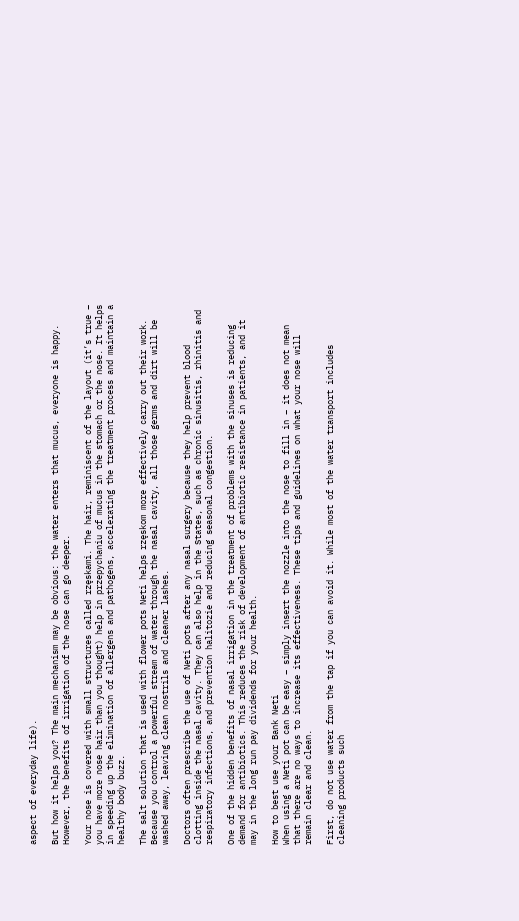aspect of everyday life).

But how it helps you? The main mechanism may be obvious: the water enters that mucus, everyone is happy. However, the benefits of irrigation of the nose can go deeper.

Your nose is covered with small structures called rzęskami. The hair, reminiscent of the layout (it’s true – you have more nose hair than you thought) help in przepychaniu of mucus in the stomach or the nose. It helps in speeding up the elimination of allergens and pathogens, accelerating the treatment process and maintain a healthy body buzz.

The salt solution that is used with flower pots Neti helps rzęskom more effectively carry out their work. Because you control a powerful stream of water through the nasal cavity, all those germs and dirt will be washed away, leaving clean nostrils and cleaner lashes.

Doctors often prescribe the use of Neti pots after any nasal surgery because they help prevent blood clotting inside the nasal cavity. They can also help in the States, such as chronic sinusitis, rhinitis and respiratory infections, and prevention halitozie and reducing seasonal congestion.

One of the hidden benefits of nasal irrigation in the treatment of problems with the sinuses is reducing demand for antibiotics. This reduces the risk of development of antibiotic resistance in patients, and it may in the long run pay dividends for your health.

How to best use your Bank Neti
When using a Neti pot can be easy – simply insert the nozzle into the nose to fill in – it does not mean that there are no ways to increase its effectiveness. These tips and guidelines on what your nose will remain clear and clean.

First, do not use water from the tap if you can avoid it. While most of the water transport includes cleaning products such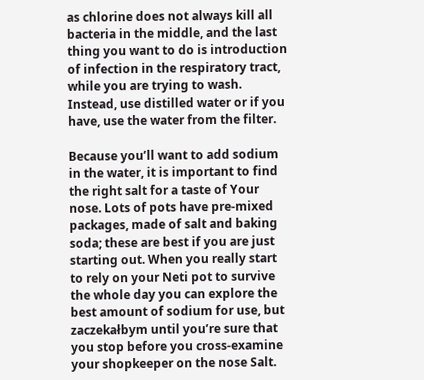as chlorine does not always kill all bacteria in the middle, and the last thing you want to do is introduction of infection in the respiratory tract, while you are trying to wash. Instead, use distilled water or if you have, use the water from the filter.

Because you’ll want to add sodium in the water, it is important to find the right salt for a taste of Your nose. Lots of pots have pre-mixed packages, made of salt and baking soda; these are best if you are just starting out. When you really start to rely on your Neti pot to survive the whole day you can explore the best amount of sodium for use, but zaczekałbym until you’re sure that you stop before you cross-examine your shopkeeper on the nose Salt.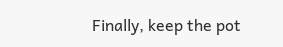Finally, keep the pot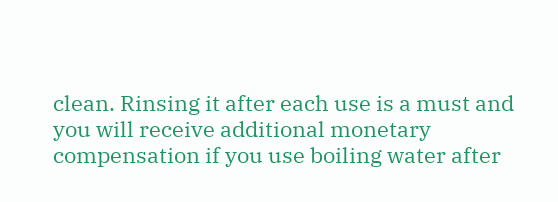clean. Rinsing it after each use is a must and you will receive additional monetary compensation if you use boiling water after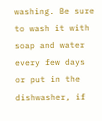washing. Be sure to wash it with soap and water every few days or put in the dishwasher, if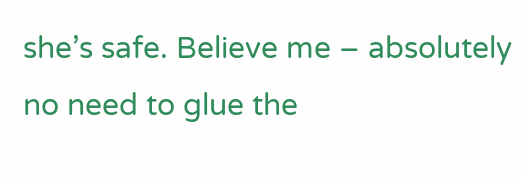she’s safe. Believe me – absolutely no need to glue the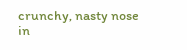crunchy, nasty nose in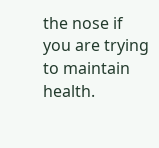the nose if you are trying to maintain health.